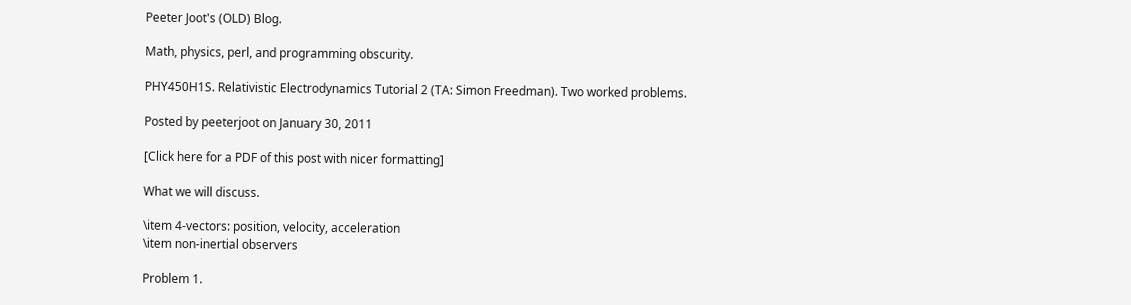Peeter Joot's (OLD) Blog.

Math, physics, perl, and programming obscurity.

PHY450H1S. Relativistic Electrodynamics Tutorial 2 (TA: Simon Freedman). Two worked problems.

Posted by peeterjoot on January 30, 2011

[Click here for a PDF of this post with nicer formatting]

What we will discuss.

\item 4-vectors: position, velocity, acceleration
\item non-inertial observers

Problem 1.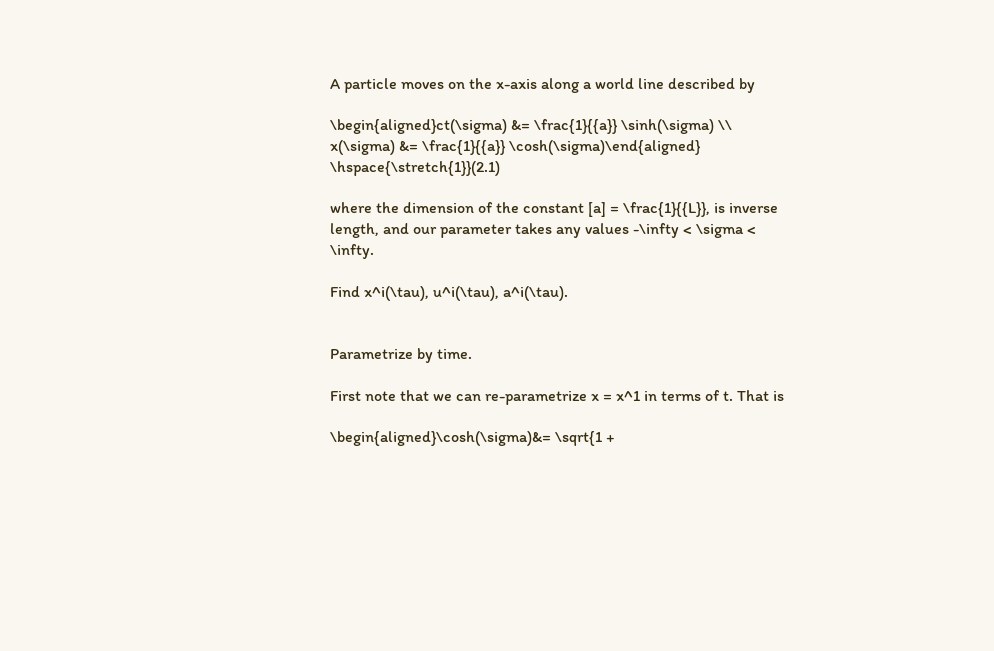A particle moves on the x-axis along a world line described by

\begin{aligned}ct(\sigma) &= \frac{1}{{a}} \sinh(\sigma) \\ x(\sigma) &= \frac{1}{{a}} \cosh(\sigma)\end{aligned} \hspace{\stretch{1}}(2.1)

where the dimension of the constant [a] = \frac{1}{{L}}, is inverse length, and our parameter takes any values -\infty < \sigma < \infty.

Find x^i(\tau), u^i(\tau), a^i(\tau).


Parametrize by time.

First note that we can re-parametrize x = x^1 in terms of t. That is

\begin{aligned}\cosh(\sigma)&= \sqrt{1 +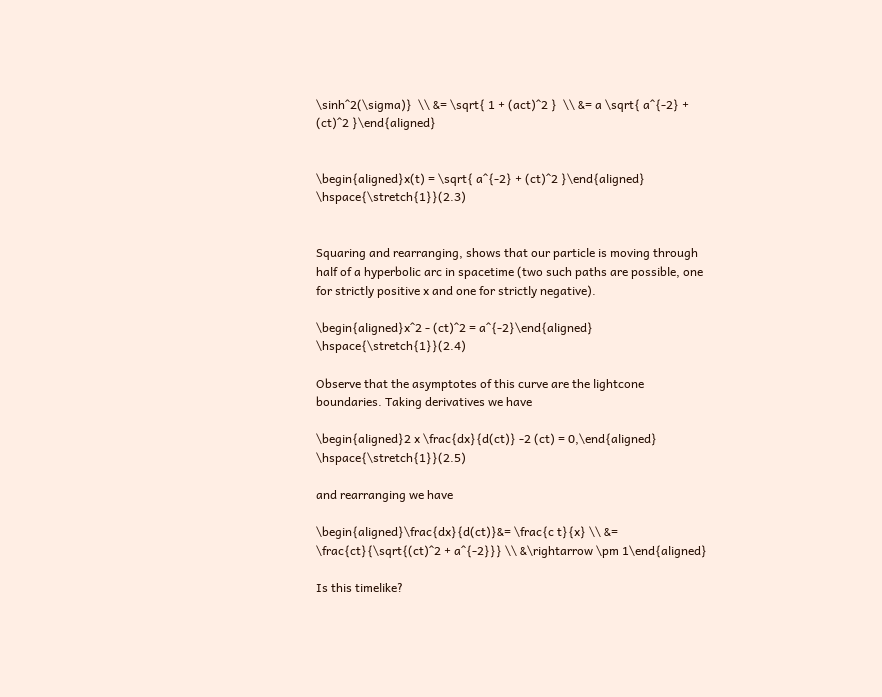\sinh^2(\sigma)}  \\ &= \sqrt{ 1 + (act)^2 }  \\ &= a \sqrt{ a^{-2} + (ct)^2 }\end{aligned}


\begin{aligned}x(t) = \sqrt{ a^{-2} + (ct)^2 }\end{aligned} \hspace{\stretch{1}}(2.3)


Squaring and rearranging, shows that our particle is moving through half of a hyperbolic arc in spacetime (two such paths are possible, one for strictly positive x and one for strictly negative).

\begin{aligned}x^2 - (ct)^2 = a^{-2}\end{aligned} \hspace{\stretch{1}}(2.4)

Observe that the asymptotes of this curve are the lightcone boundaries. Taking derivatives we have

\begin{aligned}2 x \frac{dx}{d(ct)} -2 (ct) = 0,\end{aligned} \hspace{\stretch{1}}(2.5)

and rearranging we have

\begin{aligned}\frac{dx}{d(ct)}&= \frac{c t}{x} \\ &= \frac{ct}{\sqrt{(ct)^2 + a^{-2}}} \\ &\rightarrow \pm 1\end{aligned}

Is this timelike?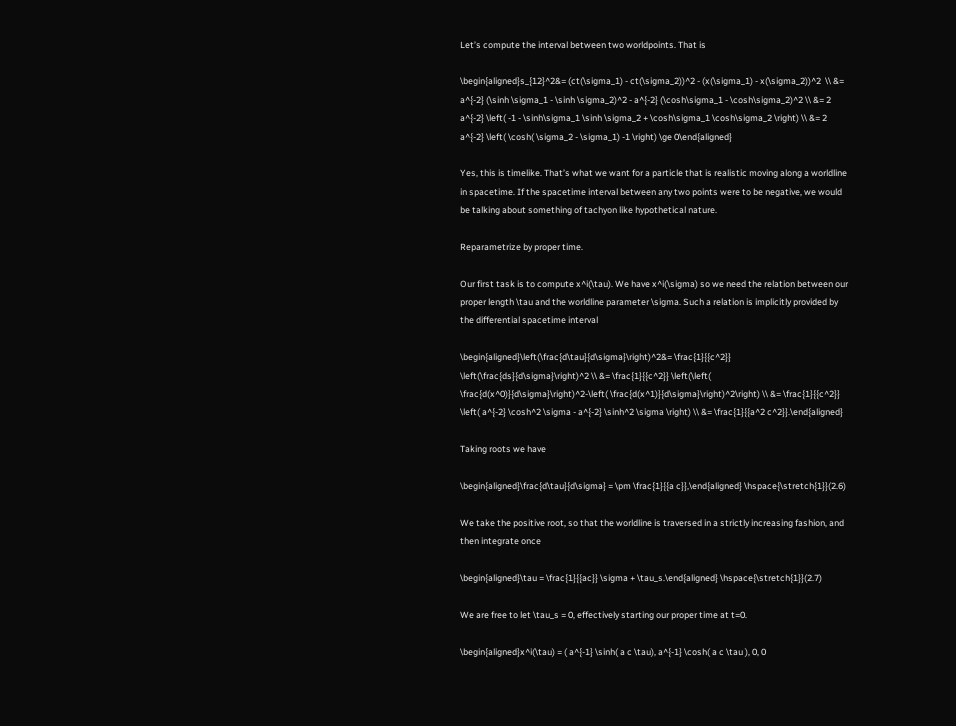Let’s compute the interval between two worldpoints. That is

\begin{aligned}s_{12}^2&= (ct(\sigma_1) - ct(\sigma_2))^2 - (x(\sigma_1) - x(\sigma_2))^2  \\ &= a^{-2} (\sinh \sigma_1 - \sinh \sigma_2)^2 - a^{-2} (\cosh\sigma_1 - \cosh\sigma_2)^2 \\ &= 2 a^{-2} \left( -1 - \sinh\sigma_1 \sinh \sigma_2 + \cosh\sigma_1 \cosh\sigma_2 \right) \\ &= 2 a^{-2} \left( \cosh( \sigma_2 - \sigma_1) -1 \right) \ge 0\end{aligned}

Yes, this is timelike. That’s what we want for a particle that is realistic moving along a worldline in spacetime. If the spacetime interval between any two points were to be negative, we would be talking about something of tachyon like hypothetical nature.

Reparametrize by proper time.

Our first task is to compute x^i(\tau). We have x^i(\sigma) so we need the relation between our proper length \tau and the worldline parameter \sigma. Such a relation is implicitly provided by the differential spacetime interval

\begin{aligned}\left(\frac{d\tau}{d\sigma}\right)^2&= \frac{1}{{c^2}} \left(\frac{ds}{d\sigma}\right)^2 \\ &= \frac{1}{{c^2}} \left(\left( \frac{d(x^0)}{d\sigma}\right)^2-\left( \frac{d(x^1)}{d\sigma}\right)^2\right) \\ &= \frac{1}{{c^2}} \left( a^{-2} \cosh^2 \sigma - a^{-2} \sinh^2 \sigma \right) \\ &= \frac{1}{{a^2 c^2}}.\end{aligned}

Taking roots we have

\begin{aligned}\frac{d\tau}{d\sigma} = \pm \frac{1}{{a c}},\end{aligned} \hspace{\stretch{1}}(2.6)

We take the positive root, so that the worldline is traversed in a strictly increasing fashion, and then integrate once

\begin{aligned}\tau = \frac{1}{{ac}} \sigma + \tau_s.\end{aligned} \hspace{\stretch{1}}(2.7)

We are free to let \tau_s = 0, effectively starting our proper time at t=0.

\begin{aligned}x^i(\tau) = ( a^{-1} \sinh( a c \tau), a^{-1} \cosh( a c \tau ), 0, 0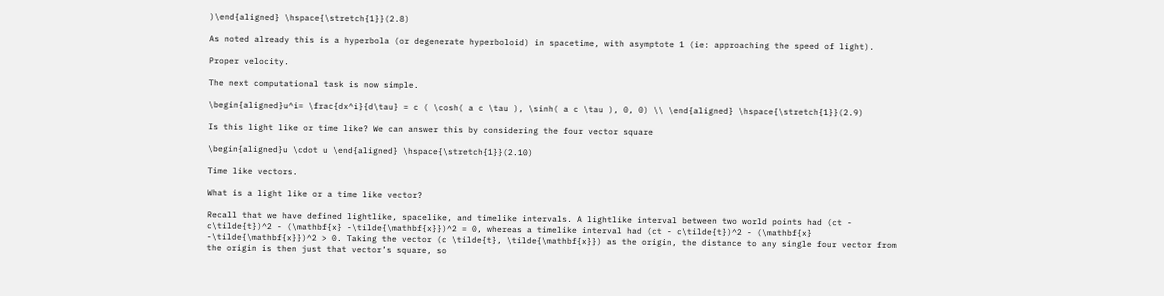)\end{aligned} \hspace{\stretch{1}}(2.8)

As noted already this is a hyperbola (or degenerate hyperboloid) in spacetime, with asymptote 1 (ie: approaching the speed of light).

Proper velocity.

The next computational task is now simple.

\begin{aligned}u^i= \frac{dx^i}{d\tau} = c ( \cosh( a c \tau ), \sinh( a c \tau ), 0, 0) \\ \end{aligned} \hspace{\stretch{1}}(2.9)

Is this light like or time like? We can answer this by considering the four vector square

\begin{aligned}u \cdot u \end{aligned} \hspace{\stretch{1}}(2.10)

Time like vectors.

What is a light like or a time like vector?

Recall that we have defined lightlike, spacelike, and timelike intervals. A lightlike interval between two world points had (ct - c\tilde{t})^2 - (\mathbf{x} -\tilde{\mathbf{x}})^2 = 0, whereas a timelike interval had (ct - c\tilde{t})^2 - (\mathbf{x} -\tilde{\mathbf{x}})^2 > 0. Taking the vector (c \tilde{t}, \tilde{\mathbf{x}}) as the origin, the distance to any single four vector from the origin is then just that vector’s square, so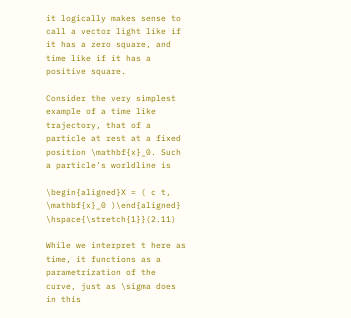it logically makes sense to call a vector light like if it has a zero square, and time like if it has a positive square.

Consider the very simplest example of a time like trajectory, that of a particle at rest at a fixed position \mathbf{x}_0. Such a particle’s worldline is

\begin{aligned}X = ( c t, \mathbf{x}_0 )\end{aligned} \hspace{\stretch{1}}(2.11)

While we interpret t here as time, it functions as a parametrization of the curve, just as \sigma does in this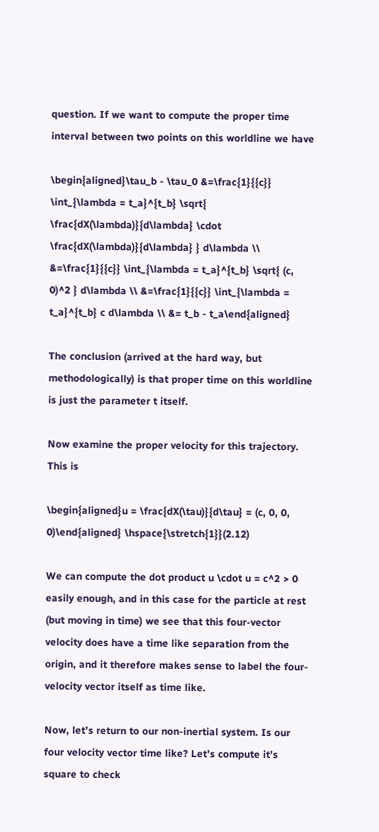question. If we want to compute the proper time interval between two points on this worldline we have

\begin{aligned}\tau_b - \tau_0 &=\frac{1}{{c}} \int_{\lambda = t_a}^{t_b} \sqrt{ \frac{dX(\lambda)}{d\lambda} \cdot \frac{dX(\lambda)}{d\lambda} } d\lambda \\ &=\frac{1}{{c}} \int_{\lambda = t_a}^{t_b} \sqrt{ (c, 0)^2 } d\lambda \\ &=\frac{1}{{c}} \int_{\lambda = t_a}^{t_b} c d\lambda \\ &= t_b - t_a\end{aligned}

The conclusion (arrived at the hard way, but methodologically) is that proper time on this worldline is just the parameter t itself.

Now examine the proper velocity for this trajectory. This is

\begin{aligned}u = \frac{dX(\tau)}{d\tau} = (c, 0, 0, 0)\end{aligned} \hspace{\stretch{1}}(2.12)

We can compute the dot product u \cdot u = c^2 > 0 easily enough, and in this case for the particle at rest (but moving in time) we see that this four-vector velocity does have a time like separation from the origin, and it therefore makes sense to label the four-velocity vector itself as time like.

Now, let’s return to our non-inertial system. Is our four velocity vector time like? Let’s compute it’s square to check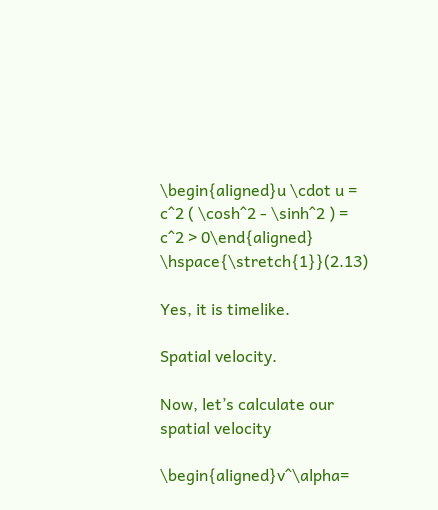\begin{aligned}u \cdot u = c^2 ( \cosh^2 - \sinh^2 ) = c^2 > 0\end{aligned} \hspace{\stretch{1}}(2.13)

Yes, it is timelike.

Spatial velocity.

Now, let’s calculate our spatial velocity

\begin{aligned}v^\alpha=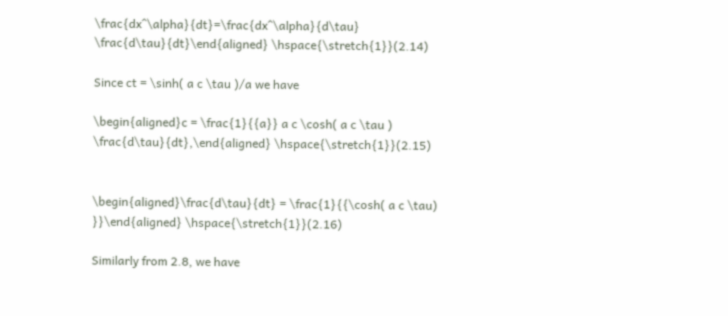\frac{dx^\alpha}{dt}=\frac{dx^\alpha}{d\tau} \frac{d\tau}{dt}\end{aligned} \hspace{\stretch{1}}(2.14)

Since ct = \sinh( a c \tau )/a we have

\begin{aligned}c = \frac{1}{{a}} a c \cosh( a c \tau ) \frac{d\tau}{dt},\end{aligned} \hspace{\stretch{1}}(2.15)


\begin{aligned}\frac{d\tau}{dt} = \frac{1}{{\cosh( a c \tau) }}\end{aligned} \hspace{\stretch{1}}(2.16)

Similarly from 2.8, we have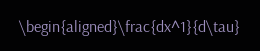\begin{aligned}\frac{dx^1}{d\tau}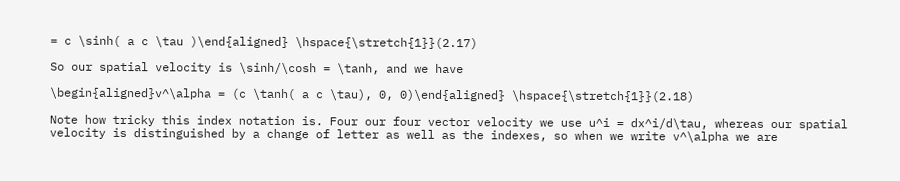= c \sinh( a c \tau )\end{aligned} \hspace{\stretch{1}}(2.17)

So our spatial velocity is \sinh/\cosh = \tanh, and we have

\begin{aligned}v^\alpha = (c \tanh( a c \tau), 0, 0)\end{aligned} \hspace{\stretch{1}}(2.18)

Note how tricky this index notation is. Four our four vector velocity we use u^i = dx^i/d\tau, whereas our spatial velocity is distinguished by a change of letter as well as the indexes, so when we write v^\alpha we are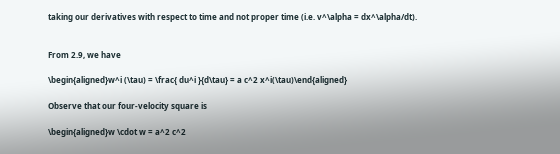taking our derivatives with respect to time and not proper time (i.e. v^\alpha = dx^\alpha/dt).


From 2.9, we have

\begin{aligned}w^i (\tau) = \frac{ du^i }{d\tau} = a c^2 x^i(\tau)\end{aligned}

Observe that our four-velocity square is

\begin{aligned}w \cdot w = a^2 c^2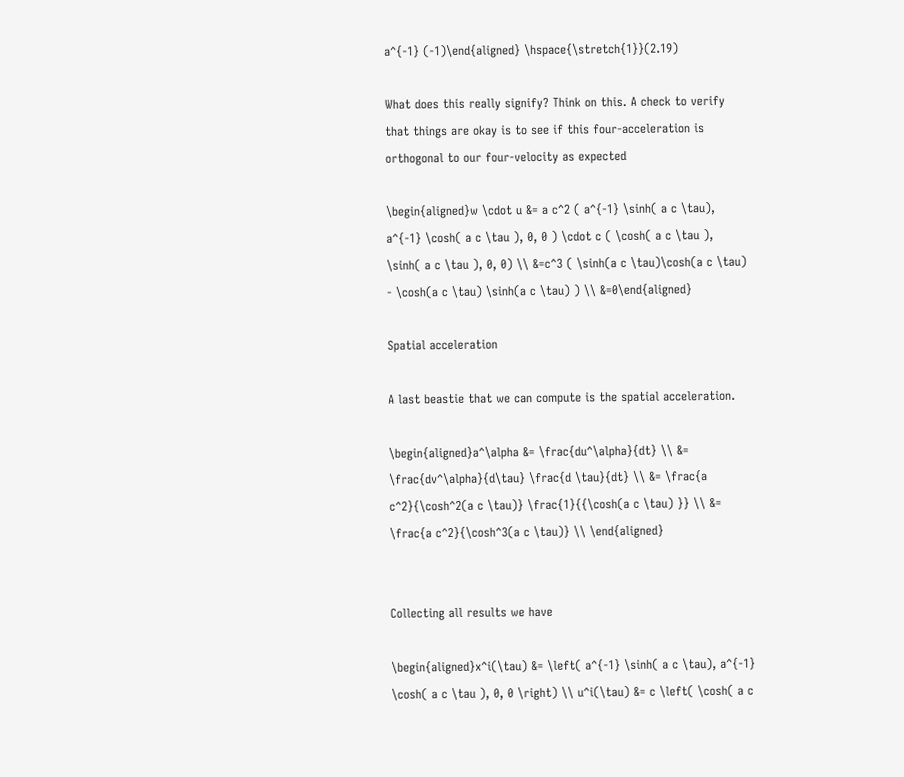a^{-1} (-1)\end{aligned} \hspace{\stretch{1}}(2.19)

What does this really signify? Think on this. A check to verify that things are okay is to see if this four-acceleration is orthogonal to our four-velocity as expected

\begin{aligned}w \cdot u &= a c^2 ( a^{-1} \sinh( a c \tau), a^{-1} \cosh( a c \tau ), 0, 0 ) \cdot c ( \cosh( a c \tau ), \sinh( a c \tau ), 0, 0) \\ &=c^3 ( \sinh(a c \tau)\cosh(a c \tau) - \cosh(a c \tau) \sinh(a c \tau) ) \\ &=0\end{aligned}

Spatial acceleration

A last beastie that we can compute is the spatial acceleration.

\begin{aligned}a^\alpha &= \frac{du^\alpha}{dt} \\ &= \frac{dv^\alpha}{d\tau} \frac{d \tau}{dt} \\ &= \frac{a c^2}{\cosh^2(a c \tau)} \frac{1}{{\cosh(a c \tau) }} \\ &= \frac{a c^2}{\cosh^3(a c \tau)} \\ \end{aligned}


Collecting all results we have

\begin{aligned}x^i(\tau) &= \left( a^{-1} \sinh( a c \tau), a^{-1} \cosh( a c \tau ), 0, 0 \right) \\ u^i(\tau) &= c \left( \cosh( a c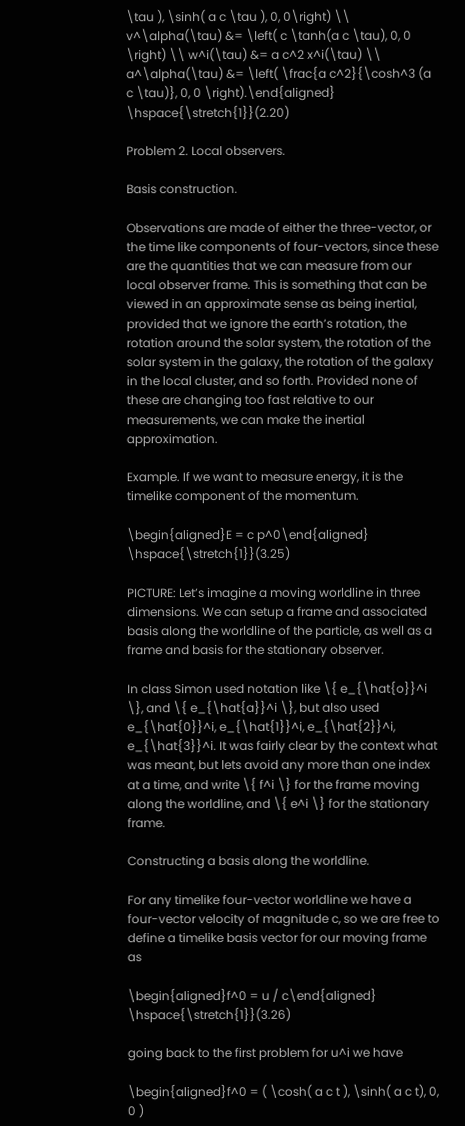\tau ), \sinh( a c \tau ), 0, 0\right) \\ v^\alpha(\tau) &= \left( c \tanh(a c \tau), 0, 0 \right) \\ w^i(\tau) &= a c^2 x^i(\tau) \\ a^\alpha(\tau) &= \left( \frac{a c^2}{\cosh^3 (a c \tau)}, 0, 0 \right).\end{aligned} \hspace{\stretch{1}}(2.20)

Problem 2. Local observers.

Basis construction.

Observations are made of either the three-vector, or the time like components of four-vectors, since these are the quantities that we can measure from our local observer frame. This is something that can be viewed in an approximate sense as being inertial, provided that we ignore the earth’s rotation, the rotation around the solar system, the rotation of the solar system in the galaxy, the rotation of the galaxy in the local cluster, and so forth. Provided none of these are changing too fast relative to our measurements, we can make the inertial approximation.

Example. If we want to measure energy, it is the timelike component of the momentum.

\begin{aligned}E = c p^0\end{aligned} \hspace{\stretch{1}}(3.25)

PICTURE: Let’s imagine a moving worldline in three dimensions. We can setup a frame and associated basis along the worldline of the particle, as well as a frame and basis for the stationary observer.

In class Simon used notation like \{ e_{\hat{o}}^i \}, and \{ e_{\hat{a}}^i \}, but also used e_{\hat{0}}^i, e_{\hat{1}}^i, e_{\hat{2}}^i, e_{\hat{3}}^i. It was fairly clear by the context what was meant, but lets avoid any more than one index at a time, and write \{ f^i \} for the frame moving along the worldline, and \{ e^i \} for the stationary frame.

Constructing a basis along the worldline.

For any timelike four-vector worldline we have a four-vector velocity of magnitude c, so we are free to define a timelike basis vector for our moving frame as

\begin{aligned}f^0 = u / c\end{aligned} \hspace{\stretch{1}}(3.26)

going back to the first problem for u^i we have

\begin{aligned}f^0 = ( \cosh( a c t ), \sinh( a c t), 0, 0 )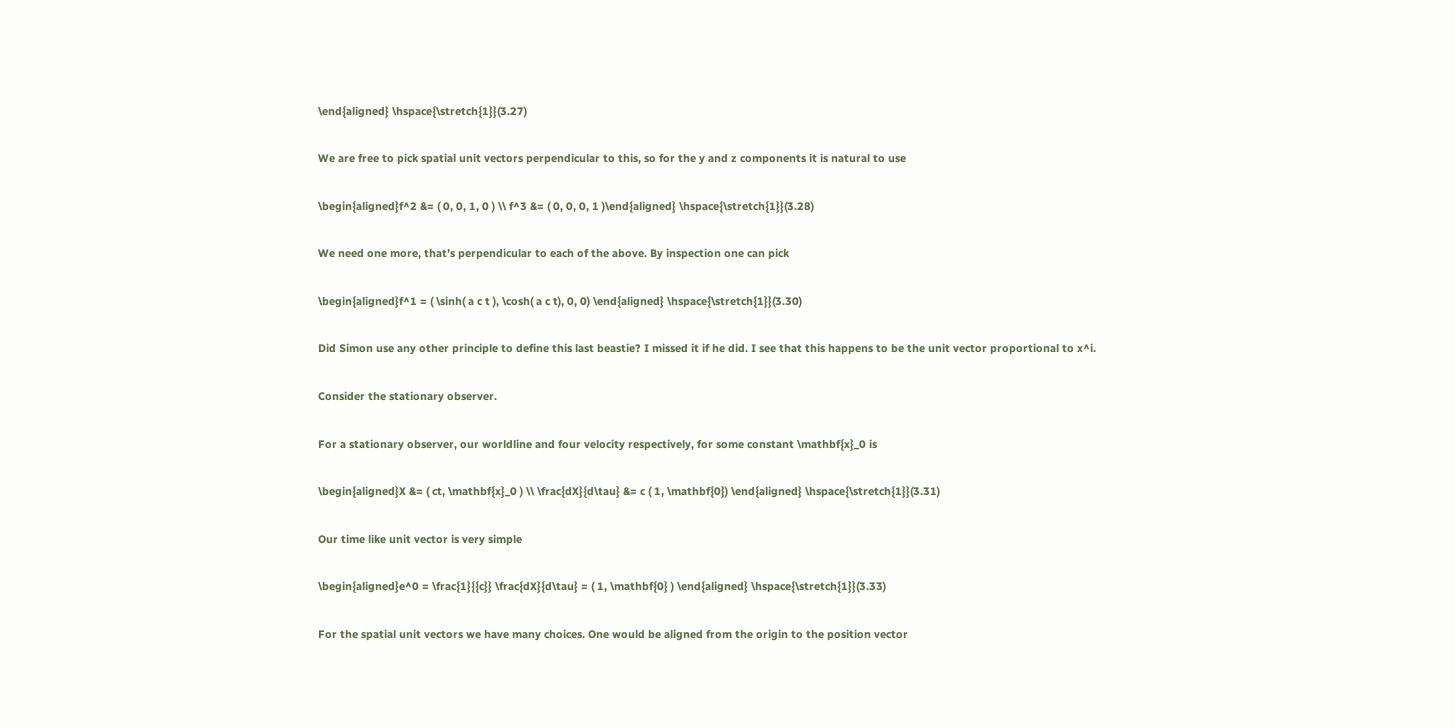\end{aligned} \hspace{\stretch{1}}(3.27)

We are free to pick spatial unit vectors perpendicular to this, so for the y and z components it is natural to use

\begin{aligned}f^2 &= ( 0, 0, 1, 0 ) \\ f^3 &= ( 0, 0, 0, 1 )\end{aligned} \hspace{\stretch{1}}(3.28)

We need one more, that’s perpendicular to each of the above. By inspection one can pick

\begin{aligned}f^1 = ( \sinh( a c t ), \cosh( a c t), 0, 0) \end{aligned} \hspace{\stretch{1}}(3.30)

Did Simon use any other principle to define this last beastie? I missed it if he did. I see that this happens to be the unit vector proportional to x^i.

Consider the stationary observer.

For a stationary observer, our worldline and four velocity respectively, for some constant \mathbf{x}_0 is

\begin{aligned}X &= ( ct, \mathbf{x}_0 ) \\ \frac{dX}{d\tau} &= c ( 1, \mathbf{0}) \end{aligned} \hspace{\stretch{1}}(3.31)

Our time like unit vector is very simple

\begin{aligned}e^0 = \frac{1}{{c}} \frac{dX}{d\tau} = ( 1, \mathbf{0} ) \end{aligned} \hspace{\stretch{1}}(3.33)

For the spatial unit vectors we have many choices. One would be aligned from the origin to the position vector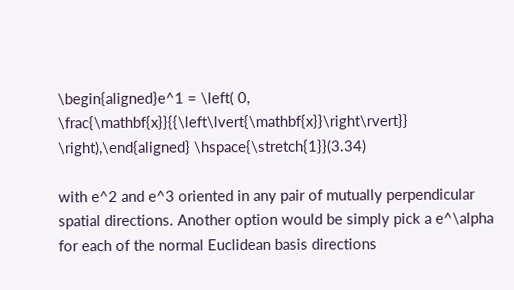\begin{aligned}e^1 = \left( 0, \frac{\mathbf{x}}{{\left\lvert{\mathbf{x}}\right\rvert}} \right),\end{aligned} \hspace{\stretch{1}}(3.34)

with e^2 and e^3 oriented in any pair of mutually perpendicular spatial directions. Another option would be simply pick a e^\alpha for each of the normal Euclidean basis directions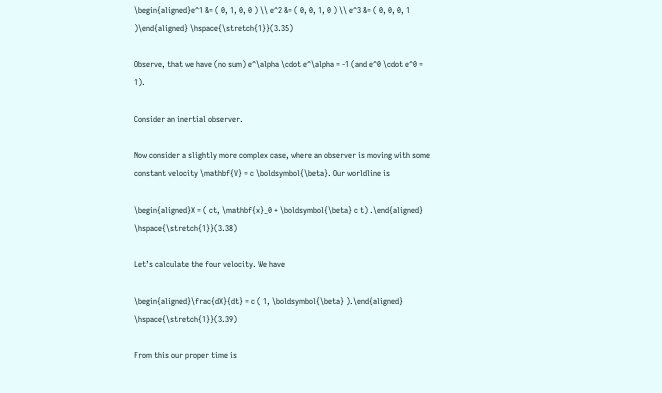\begin{aligned}e^1 &= ( 0, 1, 0, 0 ) \\ e^2 &= ( 0, 0, 1, 0 ) \\ e^3 &= ( 0, 0, 0, 1 )\end{aligned} \hspace{\stretch{1}}(3.35)

Observe, that we have (no sum) e^\alpha \cdot e^\alpha = -1 (and e^0 \cdot e^0 = 1).

Consider an inertial observer.

Now consider a slightly more complex case, where an observer is moving with some constant velocity \mathbf{V} = c \boldsymbol{\beta}. Our worldline is

\begin{aligned}X = ( ct, \mathbf{x}_0 + \boldsymbol{\beta} c t) .\end{aligned} \hspace{\stretch{1}}(3.38)

Let’s calculate the four velocity. We have

\begin{aligned}\frac{dX}{dt} = c ( 1, \boldsymbol{\beta} ).\end{aligned} \hspace{\stretch{1}}(3.39)

From this our proper time is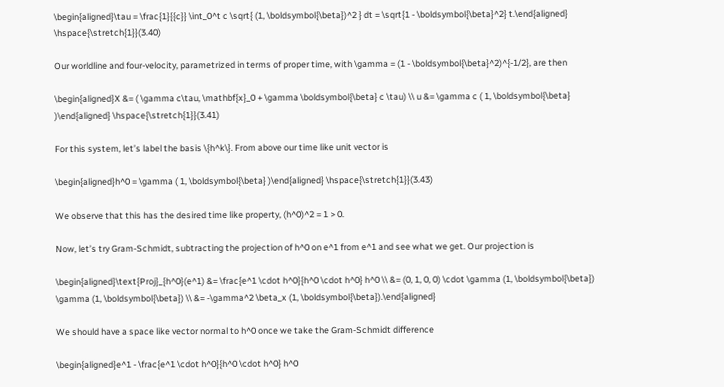\begin{aligned}\tau = \frac{1}{{c}} \int_0^t c \sqrt{ (1, \boldsymbol{\beta})^2 } dt = \sqrt{1 - \boldsymbol{\beta}^2} t.\end{aligned} \hspace{\stretch{1}}(3.40)

Our worldline and four-velocity, parametrized in terms of proper time, with \gamma = (1 - \boldsymbol{\beta}^2)^{-1/2}, are then

\begin{aligned}X &= ( \gamma c\tau, \mathbf{x}_0 + \gamma \boldsymbol{\beta} c \tau) \\ u &= \gamma c ( 1, \boldsymbol{\beta} )\end{aligned} \hspace{\stretch{1}}(3.41)

For this system, let’s label the basis \{h^k\}. From above our time like unit vector is

\begin{aligned}h^0 = \gamma ( 1, \boldsymbol{\beta} )\end{aligned} \hspace{\stretch{1}}(3.43)

We observe that this has the desired time like property, (h^0)^2 = 1 > 0.

Now, let’s try Gram-Schmidt, subtracting the projection of h^0 on e^1 from e^1 and see what we get. Our projection is

\begin{aligned}\text{Proj}_{h^0}(e^1) &= \frac{e^1 \cdot h^0}{h^0 \cdot h^0} h^0 \\ &= (0, 1, 0, 0) \cdot \gamma (1, \boldsymbol{\beta}) \gamma (1, \boldsymbol{\beta}) \\ &= -\gamma^2 \beta_x (1, \boldsymbol{\beta}).\end{aligned}

We should have a space like vector normal to h^0 once we take the Gram-Schmidt difference

\begin{aligned}e^1 - \frac{e^1 \cdot h^0}{h^0 \cdot h^0} h^0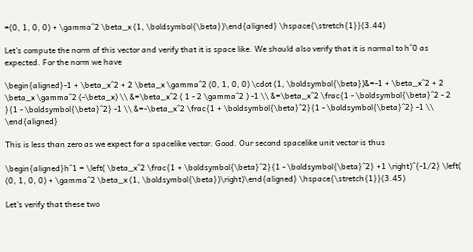=(0, 1, 0, 0) + \gamma^2 \beta_x (1, \boldsymbol{\beta})\end{aligned} \hspace{\stretch{1}}(3.44)

Let’s compute the norm of this vector and verify that it is space like. We should also verify that it is normal to h^0 as expected. For the norm we have

\begin{aligned}-1 + \beta_x^2 + 2 \beta_x \gamma^2 (0, 1, 0, 0) \cdot (1, \boldsymbol{\beta})&=-1 + \beta_x^2 + 2 \beta_x \gamma^2 (-\beta_x) \\ &=\beta_x^2 ( 1 - 2 \gamma^2 ) -1 \\ &=\beta_x^2 \frac{1 - \boldsymbol{\beta}^2 - 2 }{1 - \boldsymbol{\beta}^2} -1 \\ &=-\beta_x^2 \frac{1 + \boldsymbol{\beta}^2}{1 - \boldsymbol{\beta}^2} -1 \\ \end{aligned}

This is less than zero as we expect for a spacelike vector. Good. Our second spacelike unit vector is thus

\begin{aligned}h^1 = \left( \beta_x^2 \frac{1 + \boldsymbol{\beta}^2}{1 - \boldsymbol{\beta}^2} +1 \right)^{-1/2} \left( (0, 1, 0, 0) + \gamma^2 \beta_x (1, \boldsymbol{\beta})\right)\end{aligned} \hspace{\stretch{1}}(3.45)

Let’s verify that these two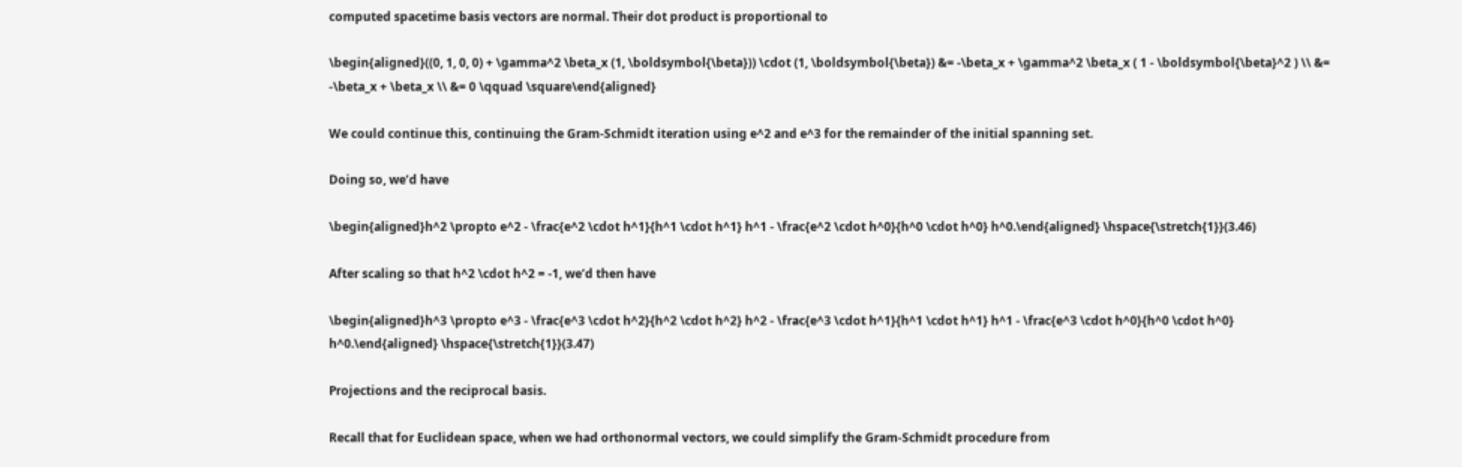computed spacetime basis vectors are normal. Their dot product is proportional to

\begin{aligned}((0, 1, 0, 0) + \gamma^2 \beta_x (1, \boldsymbol{\beta})) \cdot (1, \boldsymbol{\beta}) &= -\beta_x + \gamma^2 \beta_x ( 1 - \boldsymbol{\beta}^2 ) \\ &= -\beta_x + \beta_x \\ &= 0 \qquad \square\end{aligned}

We could continue this, continuing the Gram-Schmidt iteration using e^2 and e^3 for the remainder of the initial spanning set.

Doing so, we’d have

\begin{aligned}h^2 \propto e^2 - \frac{e^2 \cdot h^1}{h^1 \cdot h^1} h^1 - \frac{e^2 \cdot h^0}{h^0 \cdot h^0} h^0.\end{aligned} \hspace{\stretch{1}}(3.46)

After scaling so that h^2 \cdot h^2 = -1, we’d then have

\begin{aligned}h^3 \propto e^3 - \frac{e^3 \cdot h^2}{h^2 \cdot h^2} h^2 - \frac{e^3 \cdot h^1}{h^1 \cdot h^1} h^1 - \frac{e^3 \cdot h^0}{h^0 \cdot h^0} h^0.\end{aligned} \hspace{\stretch{1}}(3.47)

Projections and the reciprocal basis.

Recall that for Euclidean space, when we had orthonormal vectors, we could simplify the Gram-Schmidt procedure from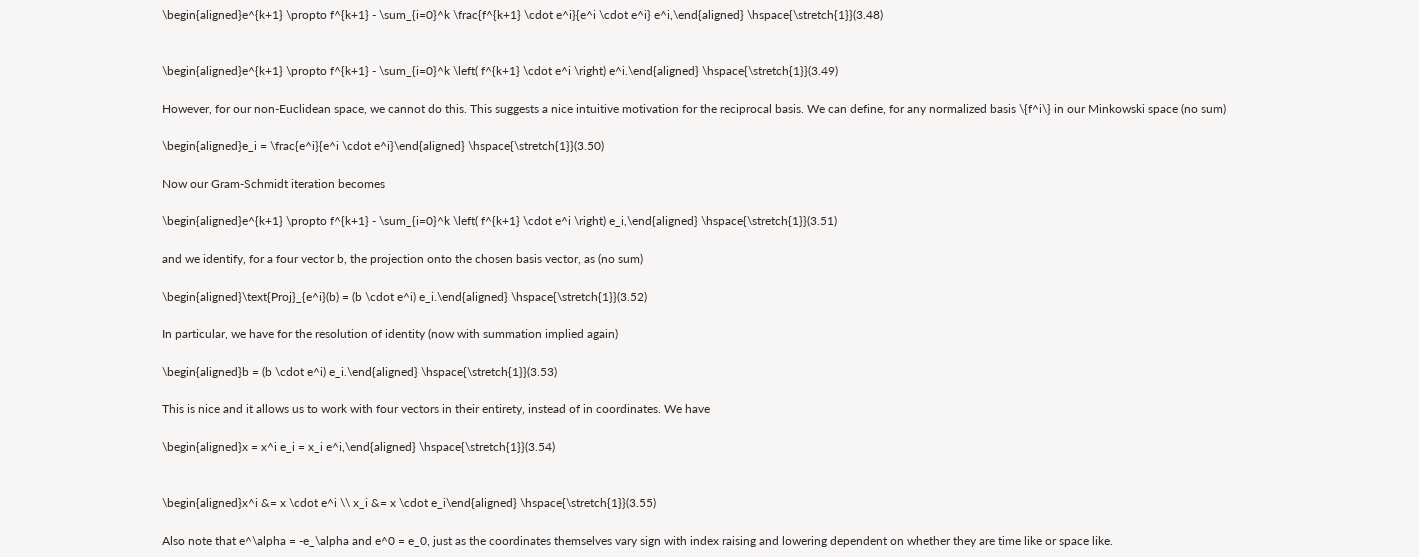\begin{aligned}e^{k+1} \propto f^{k+1} - \sum_{i=0}^k \frac{f^{k+1} \cdot e^i}{e^i \cdot e^i} e^i,\end{aligned} \hspace{\stretch{1}}(3.48)


\begin{aligned}e^{k+1} \propto f^{k+1} - \sum_{i=0}^k \left( f^{k+1} \cdot e^i \right) e^i.\end{aligned} \hspace{\stretch{1}}(3.49)

However, for our non-Euclidean space, we cannot do this. This suggests a nice intuitive motivation for the reciprocal basis. We can define, for any normalized basis \{f^i\} in our Minkowski space (no sum)

\begin{aligned}e_i = \frac{e^i}{e^i \cdot e^i}\end{aligned} \hspace{\stretch{1}}(3.50)

Now our Gram-Schmidt iteration becomes

\begin{aligned}e^{k+1} \propto f^{k+1} - \sum_{i=0}^k \left( f^{k+1} \cdot e^i \right) e_i,\end{aligned} \hspace{\stretch{1}}(3.51)

and we identify, for a four vector b, the projection onto the chosen basis vector, as (no sum)

\begin{aligned}\text{Proj}_{e^i}(b) = (b \cdot e^i) e_i.\end{aligned} \hspace{\stretch{1}}(3.52)

In particular, we have for the resolution of identity (now with summation implied again)

\begin{aligned}b = (b \cdot e^i) e_i.\end{aligned} \hspace{\stretch{1}}(3.53)

This is nice and it allows us to work with four vectors in their entirety, instead of in coordinates. We have

\begin{aligned}x = x^i e_i = x_i e^i,\end{aligned} \hspace{\stretch{1}}(3.54)


\begin{aligned}x^i &= x \cdot e^i \\ x_i &= x \cdot e_i\end{aligned} \hspace{\stretch{1}}(3.55)

Also note that e^\alpha = -e_\alpha and e^0 = e_0, just as the coordinates themselves vary sign with index raising and lowering dependent on whether they are time like or space like.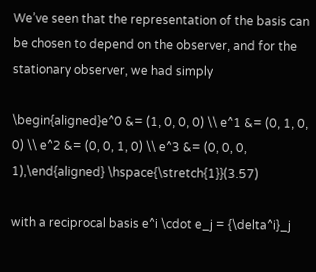We’ve seen that the representation of the basis can be chosen to depend on the observer, and for the stationary observer, we had simply

\begin{aligned}e^0 &= (1, 0, 0, 0) \\ e^1 &= (0, 1, 0, 0) \\ e^2 &= (0, 0, 1, 0) \\ e^3 &= (0, 0, 0, 1),\end{aligned} \hspace{\stretch{1}}(3.57)

with a reciprocal basis e^i \cdot e_j = {\delta^i}_j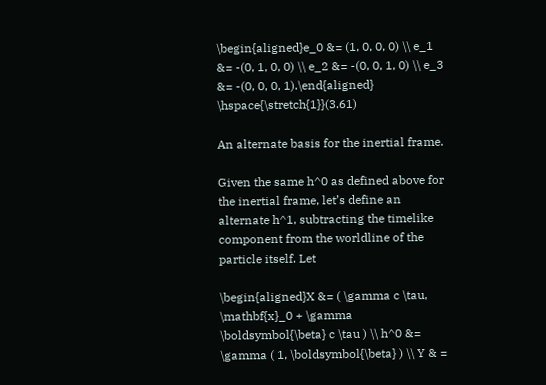\begin{aligned}e_0 &= (1, 0, 0, 0) \\ e_1 &= -(0, 1, 0, 0) \\ e_2 &= -(0, 0, 1, 0) \\ e_3 &= -(0, 0, 0, 1).\end{aligned} \hspace{\stretch{1}}(3.61)

An alternate basis for the inertial frame.

Given the same h^0 as defined above for the inertial frame, let’s define an alternate h^1, subtracting the timelike component from the worldline of the particle itself. Let

\begin{aligned}X &= ( \gamma c \tau, \mathbf{x}_0 + \gamma \boldsymbol{\beta} c \tau ) \\ h^0 &= \gamma ( 1, \boldsymbol{\beta} ) \\ Y & =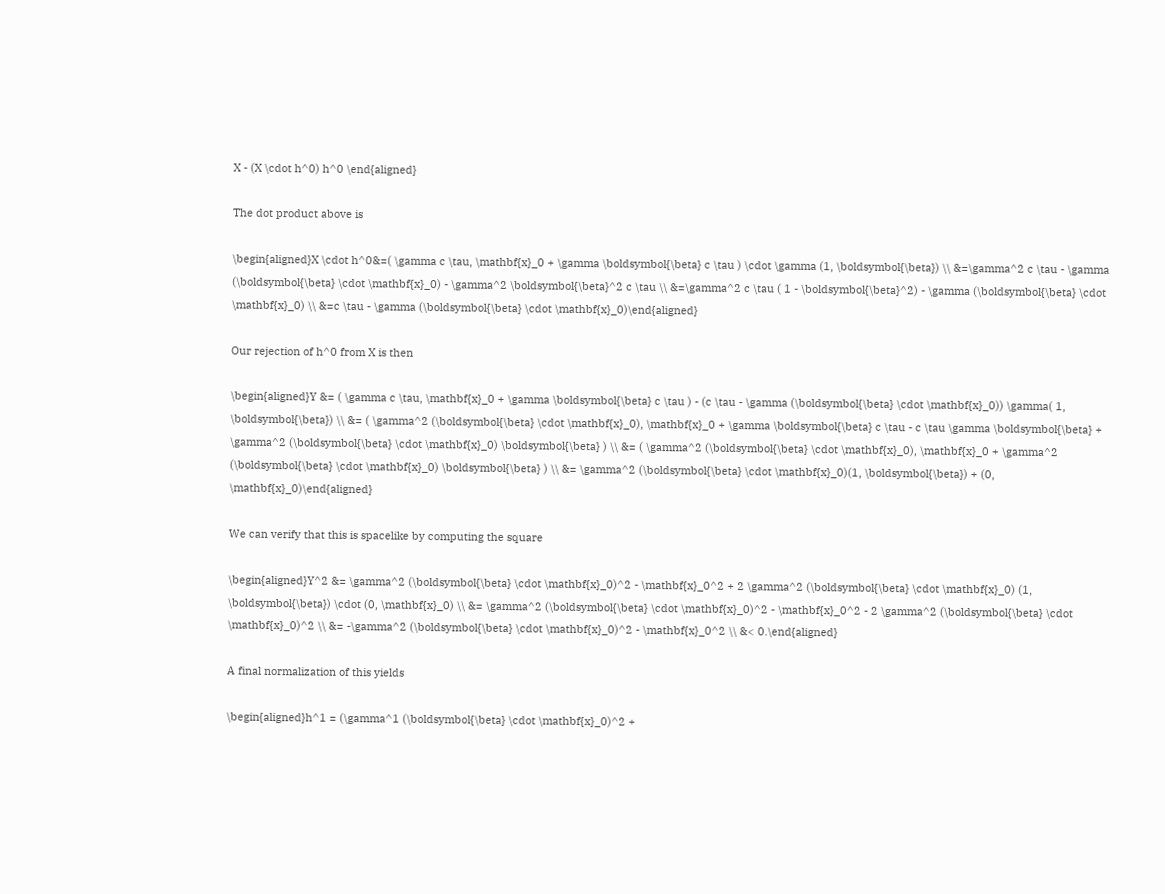X - (X \cdot h^0) h^0 \end{aligned}

The dot product above is

\begin{aligned}X \cdot h^0&=( \gamma c \tau, \mathbf{x}_0 + \gamma \boldsymbol{\beta} c \tau ) \cdot \gamma (1, \boldsymbol{\beta}) \\ &=\gamma^2 c \tau - \gamma (\boldsymbol{\beta} \cdot \mathbf{x}_0) - \gamma^2 \boldsymbol{\beta}^2 c \tau \\ &=\gamma^2 c \tau ( 1 - \boldsymbol{\beta}^2) - \gamma (\boldsymbol{\beta} \cdot \mathbf{x}_0) \\ &=c \tau - \gamma (\boldsymbol{\beta} \cdot \mathbf{x}_0)\end{aligned}

Our rejection of h^0 from X is then

\begin{aligned}Y &= ( \gamma c \tau, \mathbf{x}_0 + \gamma \boldsymbol{\beta} c \tau ) - (c \tau - \gamma (\boldsymbol{\beta} \cdot \mathbf{x}_0)) \gamma( 1, \boldsymbol{\beta}) \\ &= ( \gamma^2 (\boldsymbol{\beta} \cdot \mathbf{x}_0), \mathbf{x}_0 + \gamma \boldsymbol{\beta} c \tau - c \tau \gamma \boldsymbol{\beta} + \gamma^2 (\boldsymbol{\beta} \cdot \mathbf{x}_0) \boldsymbol{\beta} ) \\ &= ( \gamma^2 (\boldsymbol{\beta} \cdot \mathbf{x}_0), \mathbf{x}_0 + \gamma^2 (\boldsymbol{\beta} \cdot \mathbf{x}_0) \boldsymbol{\beta} ) \\ &= \gamma^2 (\boldsymbol{\beta} \cdot \mathbf{x}_0)(1, \boldsymbol{\beta}) + (0, \mathbf{x}_0)\end{aligned}

We can verify that this is spacelike by computing the square

\begin{aligned}Y^2 &= \gamma^2 (\boldsymbol{\beta} \cdot \mathbf{x}_0)^2 - \mathbf{x}_0^2 + 2 \gamma^2 (\boldsymbol{\beta} \cdot \mathbf{x}_0) (1, \boldsymbol{\beta}) \cdot (0, \mathbf{x}_0) \\ &= \gamma^2 (\boldsymbol{\beta} \cdot \mathbf{x}_0)^2 - \mathbf{x}_0^2 - 2 \gamma^2 (\boldsymbol{\beta} \cdot \mathbf{x}_0)^2 \\ &= -\gamma^2 (\boldsymbol{\beta} \cdot \mathbf{x}_0)^2 - \mathbf{x}_0^2 \\ &< 0.\end{aligned}

A final normalization of this yields

\begin{aligned}h^1 = (\gamma^1 (\boldsymbol{\beta} \cdot \mathbf{x}_0)^2 +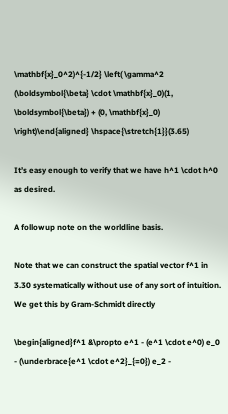\mathbf{x}_0^2)^{-1/2} \left( \gamma^2 (\boldsymbol{\beta} \cdot \mathbf{x}_0)(1, \boldsymbol{\beta}) + (0, \mathbf{x}_0) \right)\end{aligned} \hspace{\stretch{1}}(3.65)

It’s easy enough to verify that we have h^1 \cdot h^0 as desired.

A followup note on the worldline basis.

Note that we can construct the spatial vector f^1 in 3.30 systematically without use of any sort of intuition. We get this by Gram-Schmidt directly

\begin{aligned}f^1 &\propto e^1 - (e^1 \cdot e^0) e_0 - (\underbrace{e^1 \cdot e^2}_{=0}) e_2 -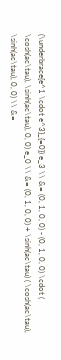(\underbrace{e^1 \cdot e^3}_{=0}) e_3 \\ &= (0, 1, 0, 0) - (0, 1, 0, 0) \cdot ( \cosh(ac\tau), \sinh(ac\tau), 0, 0) e_0 \\ &= (0, 1, 0, 0) + \sinh(ac\tau) ( \cosh(ac\tau), \sinh(ac\tau), 0, 0) \\ &=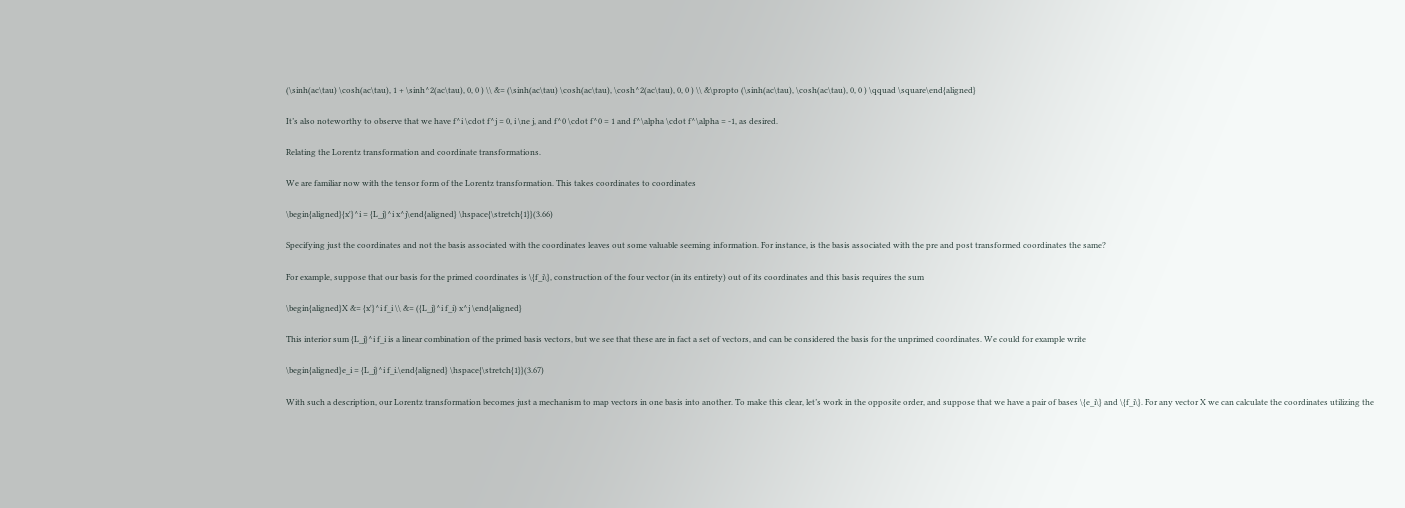(\sinh(ac\tau) \cosh(ac\tau), 1 + \sinh^2(ac\tau), 0, 0 ) \\ &= (\sinh(ac\tau) \cosh(ac\tau), \cosh^2(ac\tau), 0, 0 ) \\ &\propto (\sinh(ac\tau), \cosh(ac\tau), 0, 0 ) \qquad \square\end{aligned}

It’s also noteworthy to observe that we have f^i \cdot f^j = 0, i \ne j, and f^0 \cdot f^0 = 1 and f^\alpha \cdot f^\alpha = -1, as desired.

Relating the Lorentz transformation and coordinate transformations.

We are familiar now with the tensor form of the Lorentz transformation. This takes coordinates to coordinates

\begin{aligned}{x'}^i = {L_j}^i x^j\end{aligned} \hspace{\stretch{1}}(3.66)

Specifying just the coordinates and not the basis associated with the coordinates leaves out some valuable seeming information. For instance, is the basis associated with the pre and post transformed coordinates the same?

For example, suppose that our basis for the primed coordinates is \{f_i\}, construction of the four vector (in its entirety) out of its coordinates and this basis requires the sum

\begin{aligned}X &= {x'}^i f_i \\ &= ({L_j}^i f_i) x^j \end{aligned}

This interior sum {L_j}^i f_i is a linear combination of the primed basis vectors, but we see that these are in fact a set of vectors, and can be considered the basis for the unprimed coordinates. We could for example write

\begin{aligned}e_i = {L_j}^i f_i.\end{aligned} \hspace{\stretch{1}}(3.67)

With such a description, our Lorentz transformation becomes just a mechanism to map vectors in one basis into another. To make this clear, let’s work in the opposite order, and suppose that we have a pair of bases \{e_i\} and \{f_i\}. For any vector X we can calculate the coordinates utilizing the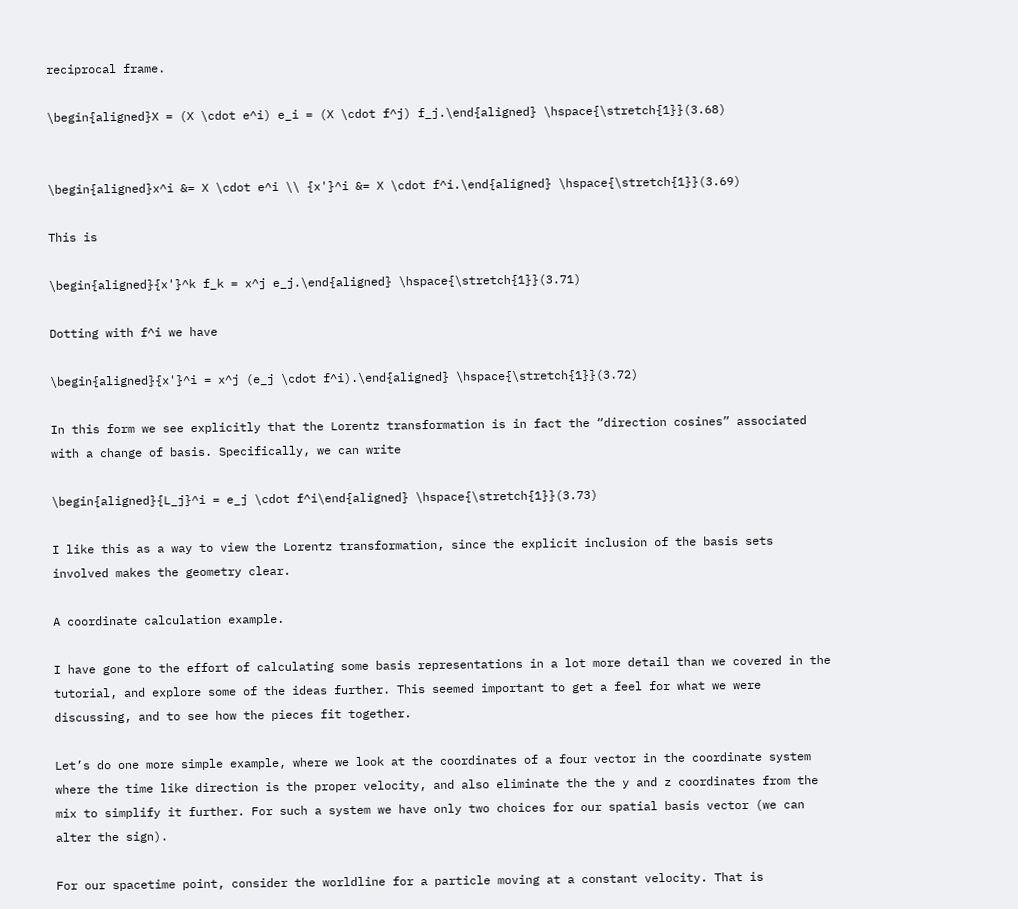reciprocal frame.

\begin{aligned}X = (X \cdot e^i) e_i = (X \cdot f^j) f_j.\end{aligned} \hspace{\stretch{1}}(3.68)


\begin{aligned}x^i &= X \cdot e^i \\ {x'}^i &= X \cdot f^i.\end{aligned} \hspace{\stretch{1}}(3.69)

This is

\begin{aligned}{x'}^k f_k = x^j e_j.\end{aligned} \hspace{\stretch{1}}(3.71)

Dotting with f^i we have

\begin{aligned}{x'}^i = x^j (e_j \cdot f^i).\end{aligned} \hspace{\stretch{1}}(3.72)

In this form we see explicitly that the Lorentz transformation is in fact the “direction cosines” associated with a change of basis. Specifically, we can write

\begin{aligned}{L_j}^i = e_j \cdot f^i\end{aligned} \hspace{\stretch{1}}(3.73)

I like this as a way to view the Lorentz transformation, since the explicit inclusion of the basis sets involved makes the geometry clear.

A coordinate calculation example.

I have gone to the effort of calculating some basis representations in a lot more detail than we covered in the tutorial, and explore some of the ideas further. This seemed important to get a feel for what we were discussing, and to see how the pieces fit together.

Let’s do one more simple example, where we look at the coordinates of a four vector in the coordinate system where the time like direction is the proper velocity, and also eliminate the the y and z coordinates from the mix to simplify it further. For such a system we have only two choices for our spatial basis vector (we can alter the sign).

For our spacetime point, consider the worldline for a particle moving at a constant velocity. That is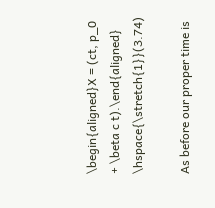\begin{aligned}X = (ct, p_0 + \beta c t).\end{aligned} \hspace{\stretch{1}}(3.74)

As before our proper time is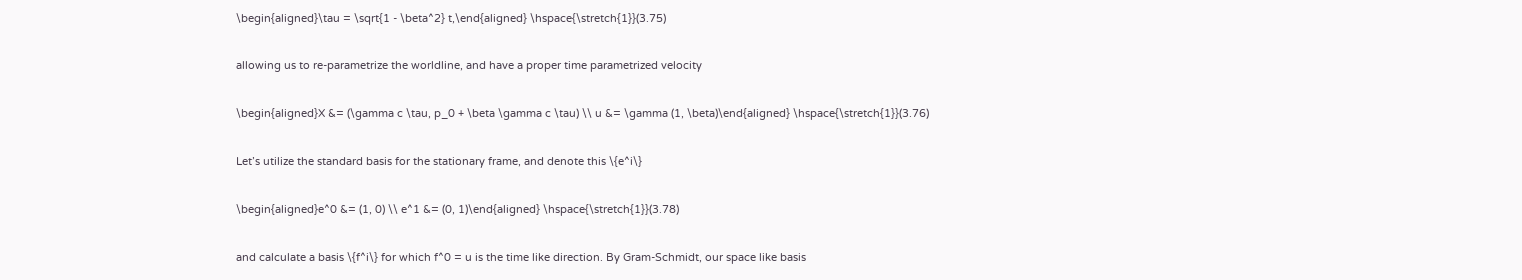\begin{aligned}\tau = \sqrt{1 - \beta^2} t,\end{aligned} \hspace{\stretch{1}}(3.75)

allowing us to re-parametrize the worldline, and have a proper time parametrized velocity

\begin{aligned}X &= (\gamma c \tau, p_0 + \beta \gamma c \tau) \\ u &= \gamma (1, \beta)\end{aligned} \hspace{\stretch{1}}(3.76)

Let’s utilize the standard basis for the stationary frame, and denote this \{e^i\}

\begin{aligned}e^0 &= (1, 0) \\ e^1 &= (0, 1)\end{aligned} \hspace{\stretch{1}}(3.78)

and calculate a basis \{f^i\} for which f^0 = u is the time like direction. By Gram-Schmidt, our space like basis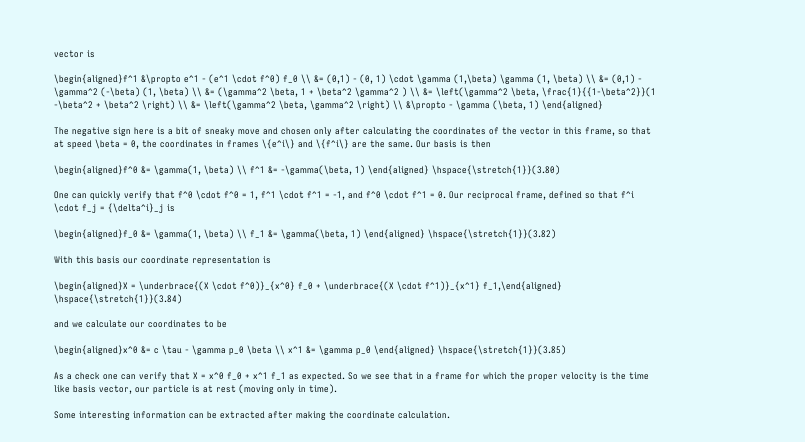vector is

\begin{aligned}f^1 &\propto e^1 - (e^1 \cdot f^0) f_0 \\ &= (0,1) - (0, 1) \cdot \gamma (1,\beta) \gamma (1, \beta) \\ &= (0,1) - \gamma^2 (-\beta) (1, \beta) \\ &= (\gamma^2 \beta, 1 + \beta^2 \gamma^2 ) \\ &= \left(\gamma^2 \beta, \frac{1}{{1-\beta^2}}(1 -\beta^2 + \beta^2 \right) \\ &= \left(\gamma^2 \beta, \gamma^2 \right) \\ &\propto - \gamma (\beta, 1) \end{aligned}

The negative sign here is a bit of sneaky move and chosen only after calculating the coordinates of the vector in this frame, so that at speed \beta = 0, the coordinates in frames \{e^i\} and \{f^i\} are the same. Our basis is then

\begin{aligned}f^0 &= \gamma(1, \beta) \\ f^1 &= -\gamma(\beta, 1) \end{aligned} \hspace{\stretch{1}}(3.80)

One can quickly verify that f^0 \cdot f^0 = 1, f^1 \cdot f^1 = -1, and f^0 \cdot f^1 = 0. Our reciprocal frame, defined so that f^i \cdot f_j = {\delta^i}_j is

\begin{aligned}f_0 &= \gamma(1, \beta) \\ f_1 &= \gamma(\beta, 1) \end{aligned} \hspace{\stretch{1}}(3.82)

With this basis our coordinate representation is

\begin{aligned}X = \underbrace{(X \cdot f^0)}_{x^0} f_0 + \underbrace{(X \cdot f^1)}_{x^1} f_1,\end{aligned} \hspace{\stretch{1}}(3.84)

and we calculate our coordinates to be

\begin{aligned}x^0 &= c \tau - \gamma p_0 \beta \\ x^1 &= \gamma p_0 \end{aligned} \hspace{\stretch{1}}(3.85)

As a check one can verify that X = x^0 f_0 + x^1 f_1 as expected. So we see that in a frame for which the proper velocity is the time like basis vector, our particle is at rest (moving only in time).

Some interesting information can be extracted after making the coordinate calculation.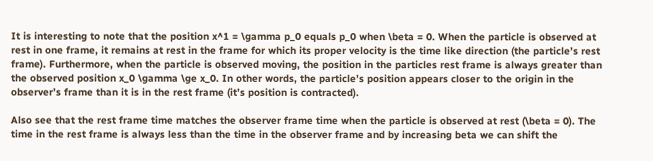It is interesting to note that the position x^1 = \gamma p_0 equals p_0 when \beta = 0. When the particle is observed at rest in one frame, it remains at rest in the frame for which its proper velocity is the time like direction (the particle’s rest frame). Furthermore, when the particle is observed moving, the position in the particles rest frame is always greater than the observed position x_0 \gamma \ge x_0. In other words, the particle’s position appears closer to the origin in the observer’s frame than it is in the rest frame (it’s position is contracted).

Also see that the rest frame time matches the observer frame time when the particle is observed at rest (\beta = 0). The time in the rest frame is always less than the time in the observer frame and by increasing beta we can shift the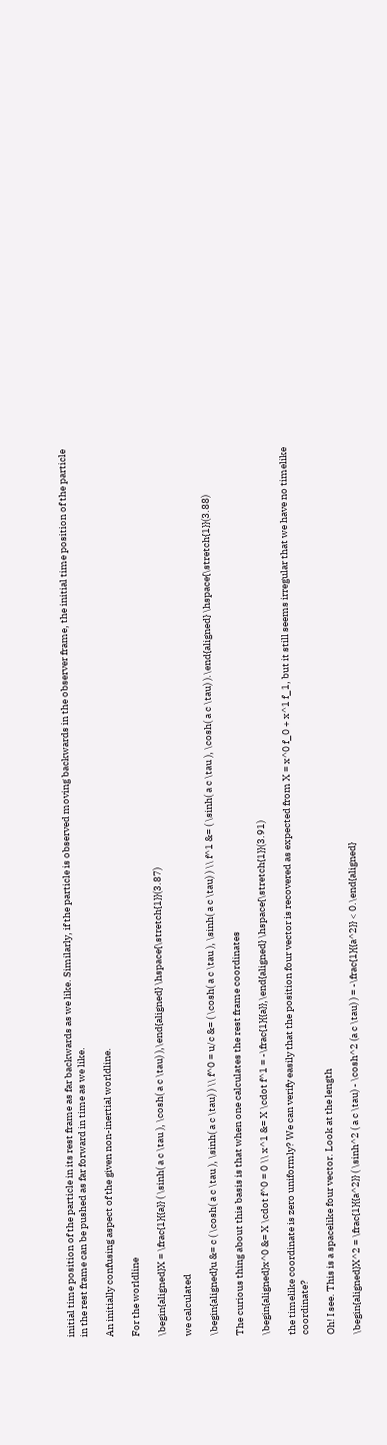initial time position of the particle in its rest frame as far backwards as we like. Similarly, if the particle is observed moving backwards in the observer frame, the initial time position of the particle in the rest frame can be pushed as far forward in time as we like.

An initially confusing aspect of the given non-inertial worldline.

For the worldline

\begin{aligned}X = \frac{1}{{a}} ( \sinh( a c \tau ), \cosh( a c \tau) ),\end{aligned} \hspace{\stretch{1}}(3.87)

we calculated

\begin{aligned}u &= c ( \cosh( a c \tau ), \sinh( a c \tau) ) \\ f^0 = u/c &= ( \cosh( a c \tau ), \sinh( a c \tau) ) \\ f^1 &= ( \sinh( a c \tau ), \cosh( a c \tau) ).\end{aligned} \hspace{\stretch{1}}(3.88)

The curious thing about this basis is that when one calculates the rest frame coordinates

\begin{aligned}x^0 &= X \cdot f^0 = 0 \\ x^1 &= X \cdot f^1 = -\frac{1}{{a}},\end{aligned} \hspace{\stretch{1}}(3.91)

the timelike coordinate is zero uniformly? We can verify easily that the position four vector is recovered as expected from X = x^0 f_0 + x^1 f_1, but it still seems irregular that we have no timelike coordinate?

Oh! I see. This is a spacelike four vector. Look at the length

\begin{aligned}X^2 = \frac{1}{{a^2}} ( \sinh^2 ( a c \tau) - \cosh^2 (a c \tau) ) = -\frac{1}{{a^2}} < 0.\end{aligned}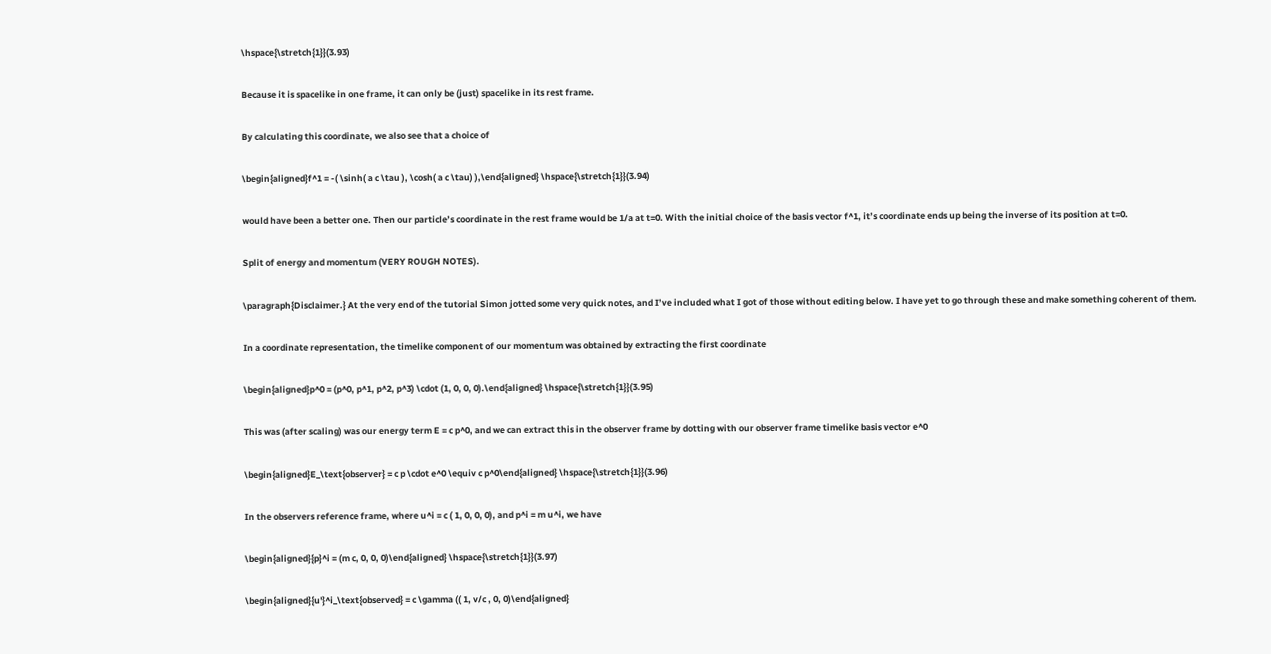\hspace{\stretch{1}}(3.93)

Because it is spacelike in one frame, it can only be (just) spacelike in its rest frame.

By calculating this coordinate, we also see that a choice of

\begin{aligned}f^1 = -( \sinh( a c \tau ), \cosh( a c \tau) ),\end{aligned} \hspace{\stretch{1}}(3.94)

would have been a better one. Then our particle’s coordinate in the rest frame would be 1/a at t=0. With the initial choice of the basis vector f^1, it’s coordinate ends up being the inverse of its position at t=0.

Split of energy and momentum (VERY ROUGH NOTES).

\paragraph{Disclaimer.} At the very end of the tutorial Simon jotted some very quick notes, and I’ve included what I got of those without editing below. I have yet to go through these and make something coherent of them.

In a coordinate representation, the timelike component of our momentum was obtained by extracting the first coordinate

\begin{aligned}p^0 = (p^0, p^1, p^2, p^3) \cdot (1, 0, 0, 0).\end{aligned} \hspace{\stretch{1}}(3.95)

This was (after scaling) was our energy term E = c p^0, and we can extract this in the observer frame by dotting with our observer frame timelike basis vector e^0

\begin{aligned}E_\text{observer} = c p \cdot e^0 \equiv c p^0\end{aligned} \hspace{\stretch{1}}(3.96)

In the observers reference frame, where u^i = c ( 1, 0, 0, 0), and p^i = m u^i, we have

\begin{aligned}{p}^i = (m c, 0, 0, 0)\end{aligned} \hspace{\stretch{1}}(3.97)

\begin{aligned}{u'}^i_\text{observed} = c \gamma (( 1, v/c , 0, 0)\end{aligned}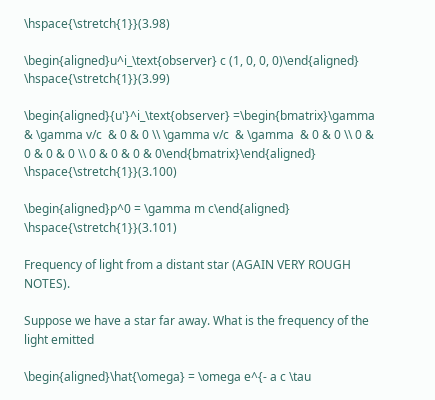\hspace{\stretch{1}}(3.98)

\begin{aligned}u^i_\text{observer} c (1, 0, 0, 0)\end{aligned} \hspace{\stretch{1}}(3.99)

\begin{aligned}{u'}^i_\text{observer} =\begin{bmatrix}\gamma & \gamma v/c  & 0 & 0 \\ \gamma v/c  & \gamma  & 0 & 0 \\ 0 & 0 & 0 & 0 \\ 0 & 0 & 0 & 0\end{bmatrix}\end{aligned} \hspace{\stretch{1}}(3.100)

\begin{aligned}p^0 = \gamma m c\end{aligned} \hspace{\stretch{1}}(3.101)

Frequency of light from a distant star (AGAIN VERY ROUGH NOTES).

Suppose we have a star far away. What is the frequency of the light emitted

\begin{aligned}\hat{\omega} = \omega e^{- a c \tau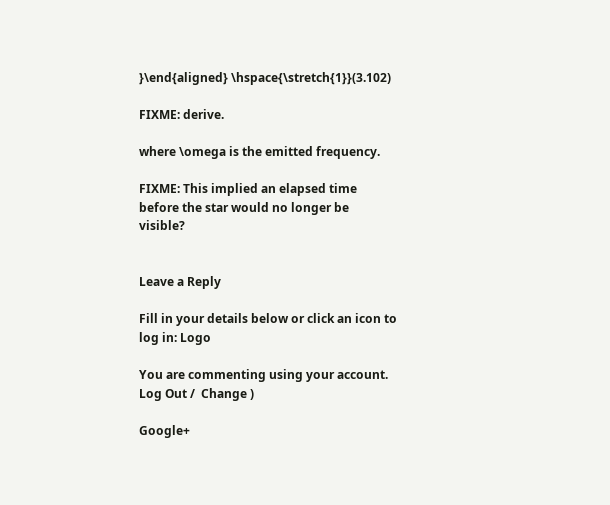}\end{aligned} \hspace{\stretch{1}}(3.102)

FIXME: derive.

where \omega is the emitted frequency.

FIXME: This implied an elapsed time before the star would no longer be visible?


Leave a Reply

Fill in your details below or click an icon to log in: Logo

You are commenting using your account. Log Out /  Change )

Google+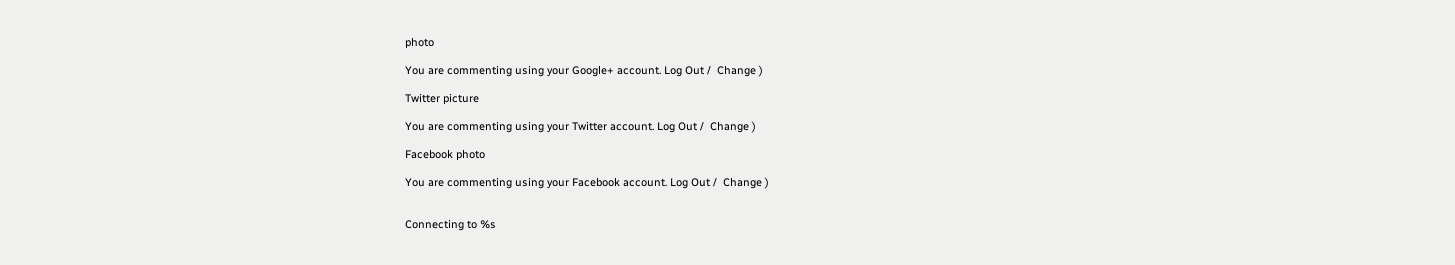photo

You are commenting using your Google+ account. Log Out /  Change )

Twitter picture

You are commenting using your Twitter account. Log Out /  Change )

Facebook photo

You are commenting using your Facebook account. Log Out /  Change )


Connecting to %s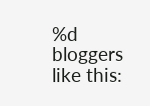%d bloggers like this: